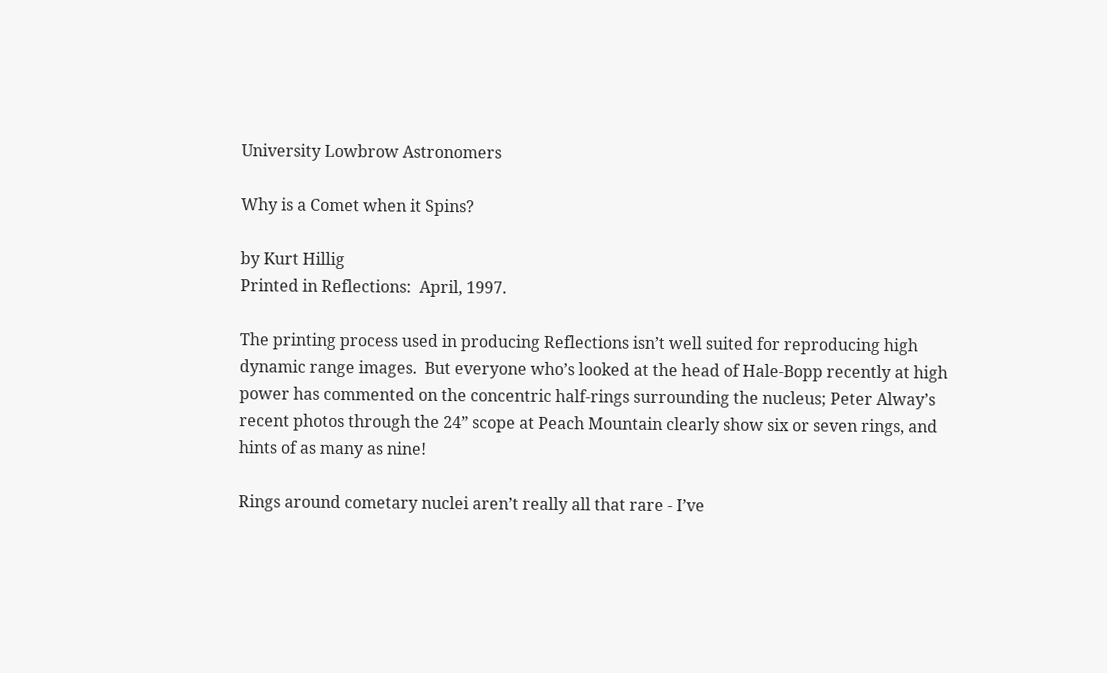University Lowbrow Astronomers

Why is a Comet when it Spins?

by Kurt Hillig
Printed in Reflections:  April, 1997.

The printing process used in producing Reflections isn’t well suited for reproducing high dynamic range images.  But everyone who’s looked at the head of Hale-Bopp recently at high power has commented on the concentric half-rings surrounding the nucleus; Peter Alway’s recent photos through the 24” scope at Peach Mountain clearly show six or seven rings, and hints of as many as nine!

Rings around cometary nuclei aren’t really all that rare - I’ve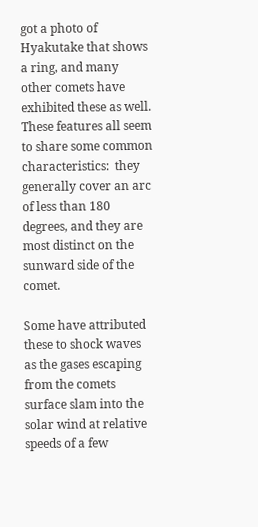got a photo of Hyakutake that shows a ring, and many other comets have exhibited these as well.  These features all seem to share some common characteristics:  they generally cover an arc of less than 180 degrees, and they are most distinct on the sunward side of the comet.

Some have attributed these to shock waves as the gases escaping from the comets surface slam into the solar wind at relative speeds of a few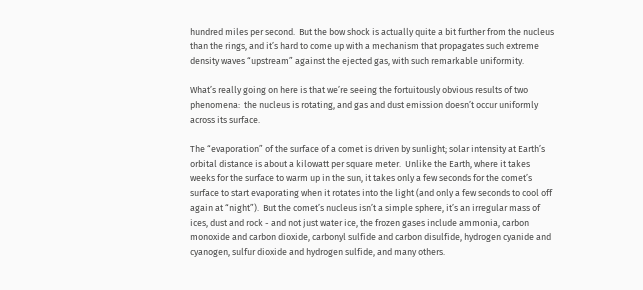hundred miles per second.  But the bow shock is actually quite a bit further from the nucleus than the rings, and it’s hard to come up with a mechanism that propagates such extreme density waves “upstream” against the ejected gas, with such remarkable uniformity.

What’s really going on here is that we’re seeing the fortuitously obvious results of two phenomena:  the nucleus is rotating, and gas and dust emission doesn’t occur uniformly across its surface.

The “evaporation” of the surface of a comet is driven by sunlight; solar intensity at Earth’s orbital distance is about a kilowatt per square meter.  Unlike the Earth, where it takes weeks for the surface to warm up in the sun, it takes only a few seconds for the comet’s surface to start evaporating when it rotates into the light (and only a few seconds to cool off again at “night”).  But the comet’s nucleus isn’t a simple sphere, it’s an irregular mass of ices, dust and rock - and not just water ice, the frozen gases include ammonia, carbon monoxide and carbon dioxide, carbonyl sulfide and carbon disulfide, hydrogen cyanide and cyanogen, sulfur dioxide and hydrogen sulfide, and many others.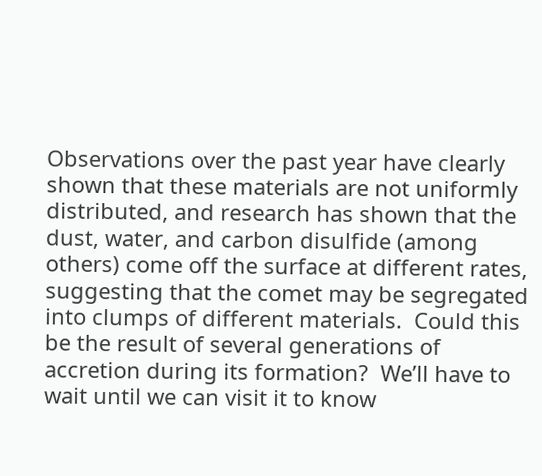Observations over the past year have clearly shown that these materials are not uniformly distributed, and research has shown that the dust, water, and carbon disulfide (among others) come off the surface at different rates, suggesting that the comet may be segregated into clumps of different materials.  Could this be the result of several generations of accretion during its formation?  We’ll have to wait until we can visit it to know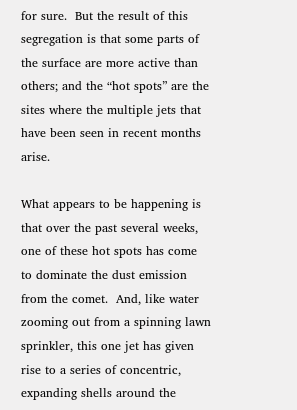for sure.  But the result of this segregation is that some parts of the surface are more active than others; and the “hot spots” are the sites where the multiple jets that have been seen in recent months arise.

What appears to be happening is that over the past several weeks, one of these hot spots has come to dominate the dust emission from the comet.  And, like water zooming out from a spinning lawn sprinkler, this one jet has given rise to a series of concentric, expanding shells around the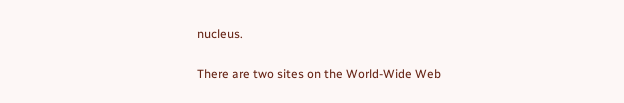nucleus.

There are two sites on the World-Wide Web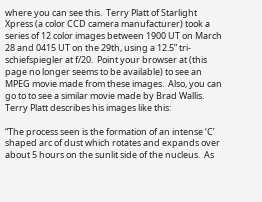where you can see this.  Terry Platt of Starlight Xpress (a color CCD camera manufacturer) took a series of 12 color images between 1900 UT on March 28 and 0415 UT on the 29th, using a 12.5” tri-schiefspiegler at f/20.  Point your browser at (this page no longer seems to be available) to see an MPEG movie made from these images.  Also, you can go to to see a similar movie made by Brad Wallis.  Terry Platt describes his images like this:

“The process seen is the formation of an intense ‘C’ shaped arc of dust which rotates and expands over about 5 hours on the sunlit side of the nucleus.  As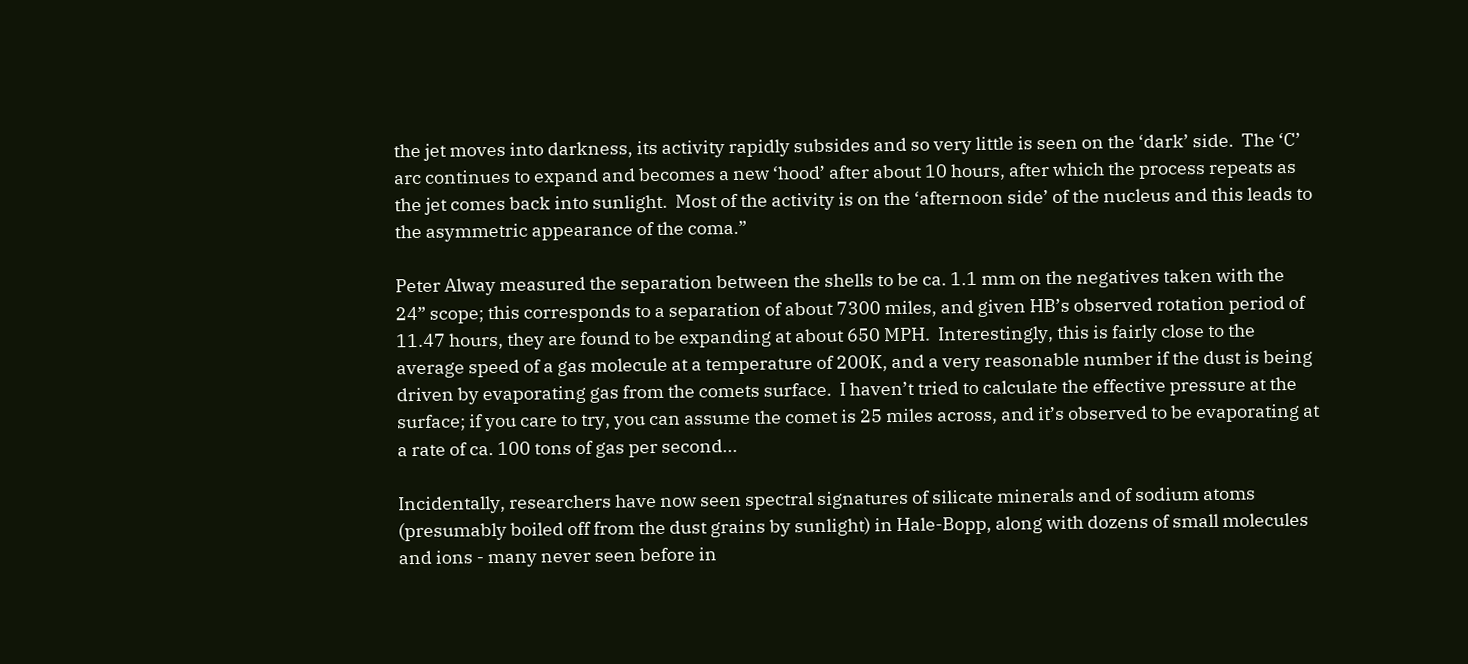the jet moves into darkness, its activity rapidly subsides and so very little is seen on the ‘dark’ side.  The ‘C’ arc continues to expand and becomes a new ‘hood’ after about 10 hours, after which the process repeats as the jet comes back into sunlight.  Most of the activity is on the ‘afternoon side’ of the nucleus and this leads to the asymmetric appearance of the coma.”

Peter Alway measured the separation between the shells to be ca. 1.1 mm on the negatives taken with the 24” scope; this corresponds to a separation of about 7300 miles, and given HB’s observed rotation period of 11.47 hours, they are found to be expanding at about 650 MPH.  Interestingly, this is fairly close to the average speed of a gas molecule at a temperature of 200K, and a very reasonable number if the dust is being driven by evaporating gas from the comets surface.  I haven’t tried to calculate the effective pressure at the surface; if you care to try, you can assume the comet is 25 miles across, and it’s observed to be evaporating at a rate of ca. 100 tons of gas per second...

Incidentally, researchers have now seen spectral signatures of silicate minerals and of sodium atoms (presumably boiled off from the dust grains by sunlight) in Hale-Bopp, along with dozens of small molecules and ions - many never seen before in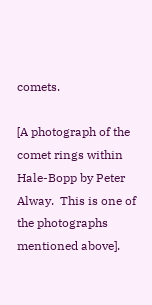comets.

[A photograph of the comet rings within Hale-Bopp by Peter Alway.  This is one of the photographs mentioned above].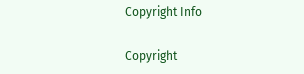Copyright Info

Copyright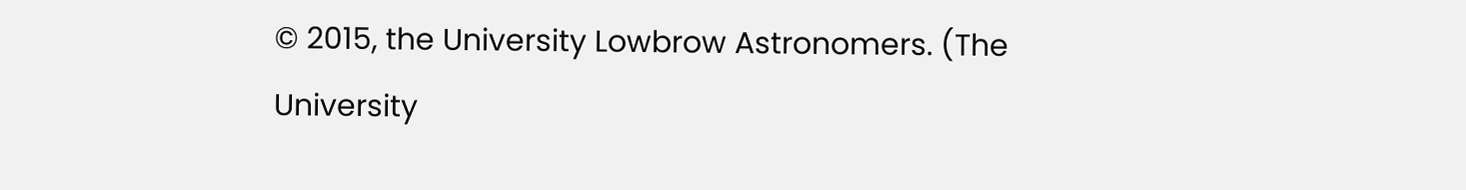© 2015, the University Lowbrow Astronomers. (The University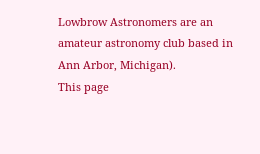Lowbrow Astronomers are an amateur astronomy club based in Ann Arbor, Michigan).
This page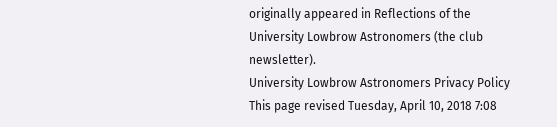originally appeared in Reflections of the University Lowbrow Astronomers (the club newsletter).
University Lowbrow Astronomers Privacy Policy
This page revised Tuesday, April 10, 2018 7:08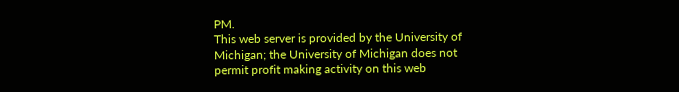PM.
This web server is provided by the University of Michigan; the University of Michigan does not permit profit making activity on this web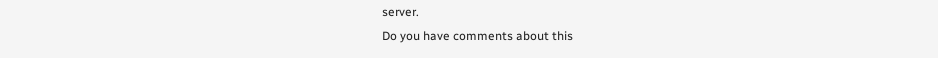server.
Do you have comments about this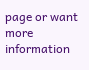page or want more information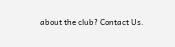about the club? Contact Us.